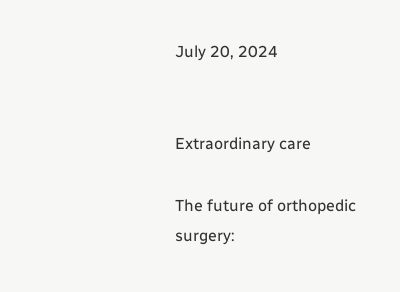July 20, 2024


Extraordinary care

The future of orthopedic surgery: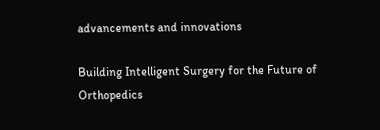advancements and innovations

Building Intelligent Surgery for the Future of Orthopedics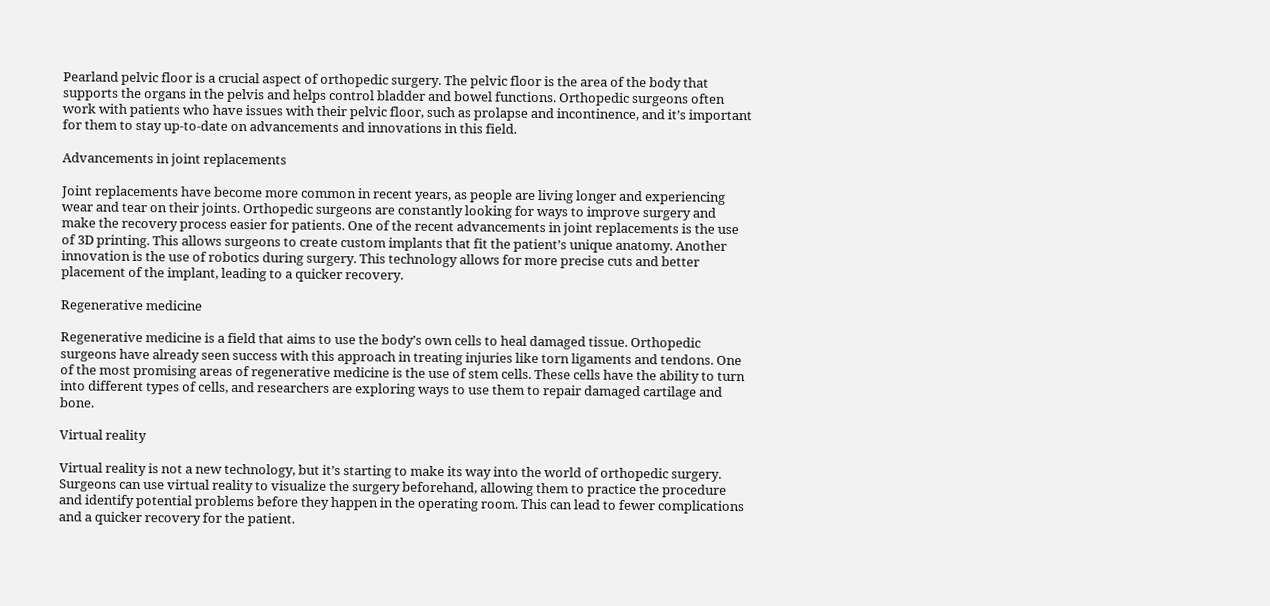Pearland pelvic floor is a crucial aspect of orthopedic surgery. The pelvic floor is the area of the body that supports the organs in the pelvis and helps control bladder and bowel functions. Orthopedic surgeons often work with patients who have issues with their pelvic floor, such as prolapse and incontinence, and it’s important for them to stay up-to-date on advancements and innovations in this field.

Advancements in joint replacements

Joint replacements have become more common in recent years, as people are living longer and experiencing wear and tear on their joints. Orthopedic surgeons are constantly looking for ways to improve surgery and make the recovery process easier for patients. One of the recent advancements in joint replacements is the use of 3D printing. This allows surgeons to create custom implants that fit the patient’s unique anatomy. Another innovation is the use of robotics during surgery. This technology allows for more precise cuts and better placement of the implant, leading to a quicker recovery.

Regenerative medicine

Regenerative medicine is a field that aims to use the body’s own cells to heal damaged tissue. Orthopedic surgeons have already seen success with this approach in treating injuries like torn ligaments and tendons. One of the most promising areas of regenerative medicine is the use of stem cells. These cells have the ability to turn into different types of cells, and researchers are exploring ways to use them to repair damaged cartilage and bone.

Virtual reality

Virtual reality is not a new technology, but it’s starting to make its way into the world of orthopedic surgery. Surgeons can use virtual reality to visualize the surgery beforehand, allowing them to practice the procedure and identify potential problems before they happen in the operating room. This can lead to fewer complications and a quicker recovery for the patient.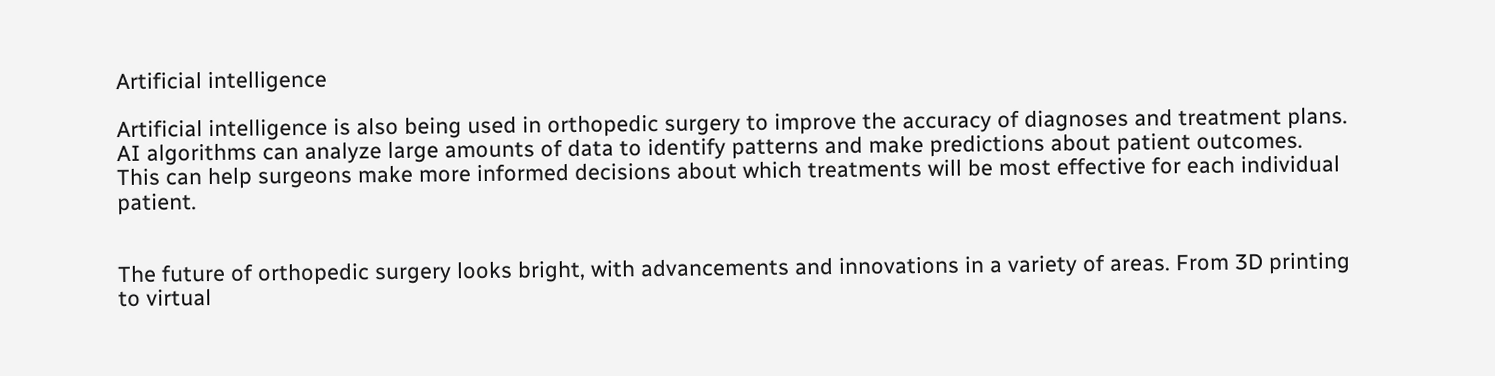Artificial intelligence

Artificial intelligence is also being used in orthopedic surgery to improve the accuracy of diagnoses and treatment plans. AI algorithms can analyze large amounts of data to identify patterns and make predictions about patient outcomes. This can help surgeons make more informed decisions about which treatments will be most effective for each individual patient.


The future of orthopedic surgery looks bright, with advancements and innovations in a variety of areas. From 3D printing to virtual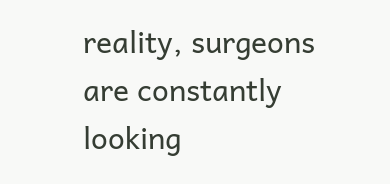reality, surgeons are constantly looking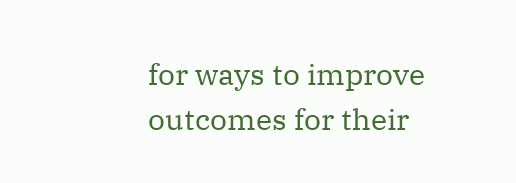for ways to improve outcomes for their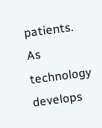patients. As technology develops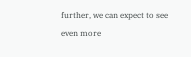further, we can expect to see even more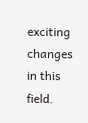exciting changes in this field.